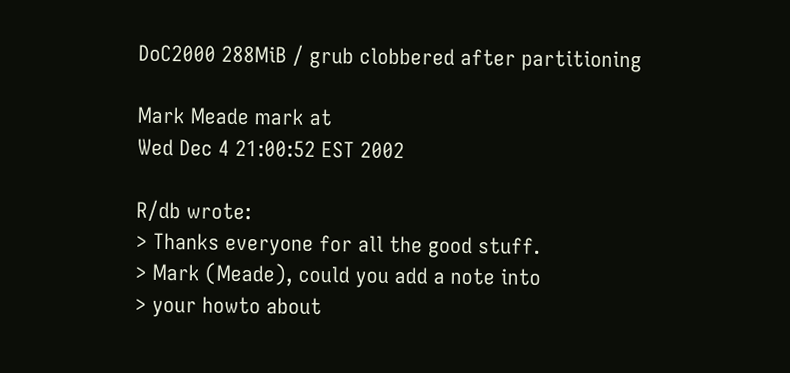DoC2000 288MiB / grub clobbered after partitioning

Mark Meade mark at
Wed Dec 4 21:00:52 EST 2002

R/db wrote:
> Thanks everyone for all the good stuff.
> Mark (Meade), could you add a note into
> your howto about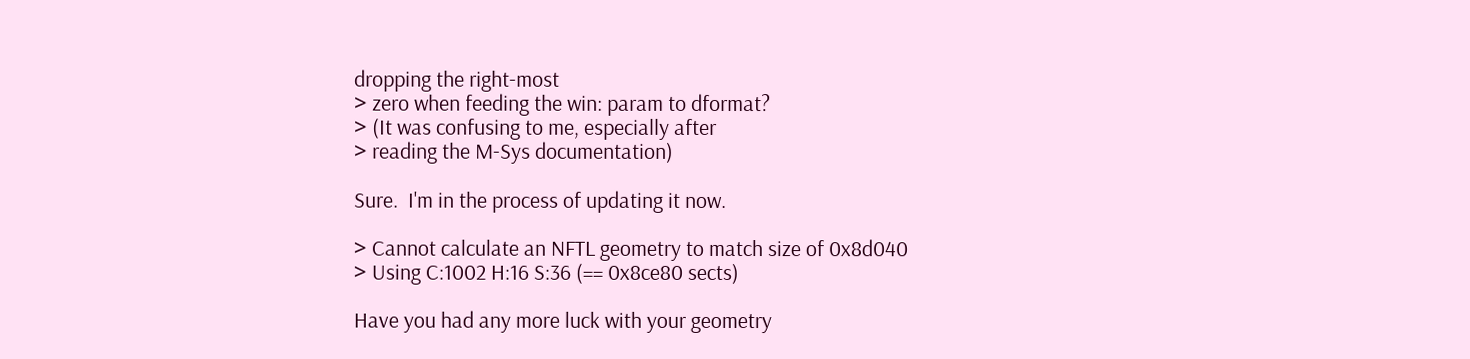dropping the right-most
> zero when feeding the win: param to dformat?
> (It was confusing to me, especially after
> reading the M-Sys documentation)

Sure.  I'm in the process of updating it now.

> Cannot calculate an NFTL geometry to match size of 0x8d040
> Using C:1002 H:16 S:36 (== 0x8ce80 sects)

Have you had any more luck with your geometry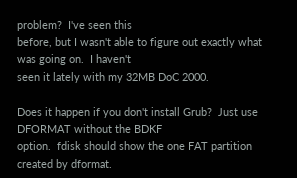problem?  I've seen this
before, but I wasn't able to figure out exactly what was going on.  I haven't
seen it lately with my 32MB DoC 2000.

Does it happen if you don't install Grub?  Just use DFORMAT without the BDKF
option.  fdisk should show the one FAT partition created by dformat.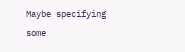Maybe specifying some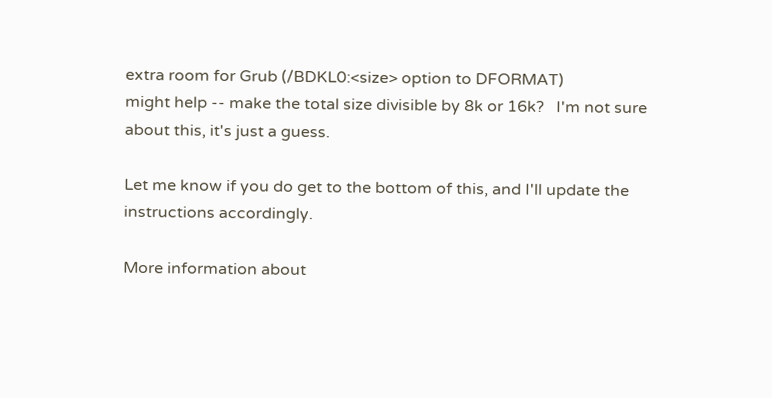extra room for Grub (/BDKL0:<size> option to DFORMAT)
might help -- make the total size divisible by 8k or 16k?   I'm not sure
about this, it's just a guess.

Let me know if you do get to the bottom of this, and I'll update the
instructions accordingly.

More information about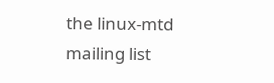the linux-mtd mailing list